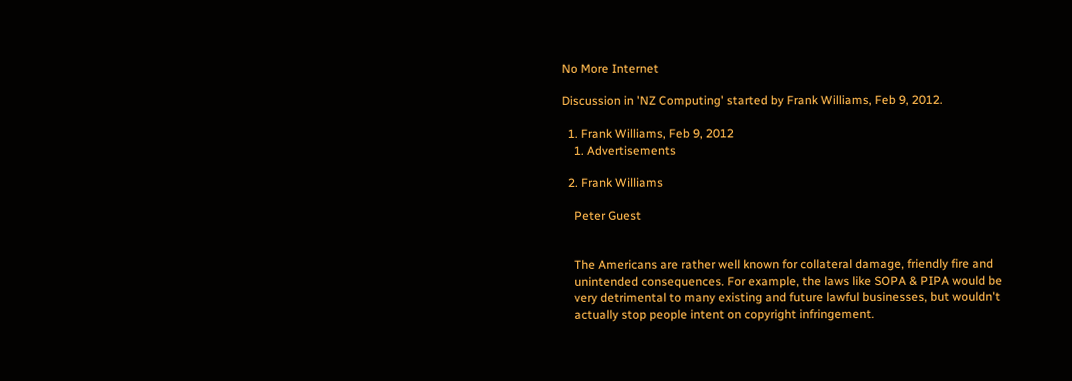No More Internet

Discussion in 'NZ Computing' started by Frank Williams, Feb 9, 2012.

  1. Frank Williams, Feb 9, 2012
    1. Advertisements

  2. Frank Williams

    Peter Guest


    The Americans are rather well known for collateral damage, friendly fire and
    unintended consequences. For example, the laws like SOPA & PIPA would be
    very detrimental to many existing and future lawful businesses, but wouldn't
    actually stop people intent on copyright infringement.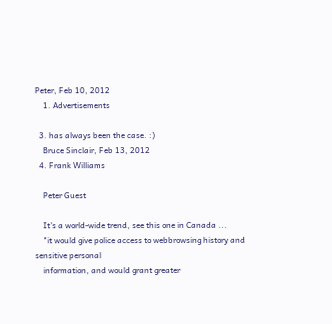Peter, Feb 10, 2012
    1. Advertisements

  3. has always been the case. :)
    Bruce Sinclair, Feb 13, 2012
  4. Frank Williams

    Peter Guest

    It's a world-wide trend, see this one in Canada ...
    "it would give police access to webbrowsing history and sensitive personal
    information, and would grant greater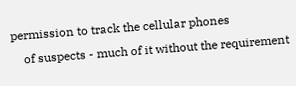permission to track the cellular phones
    of suspects - much of it without the requirement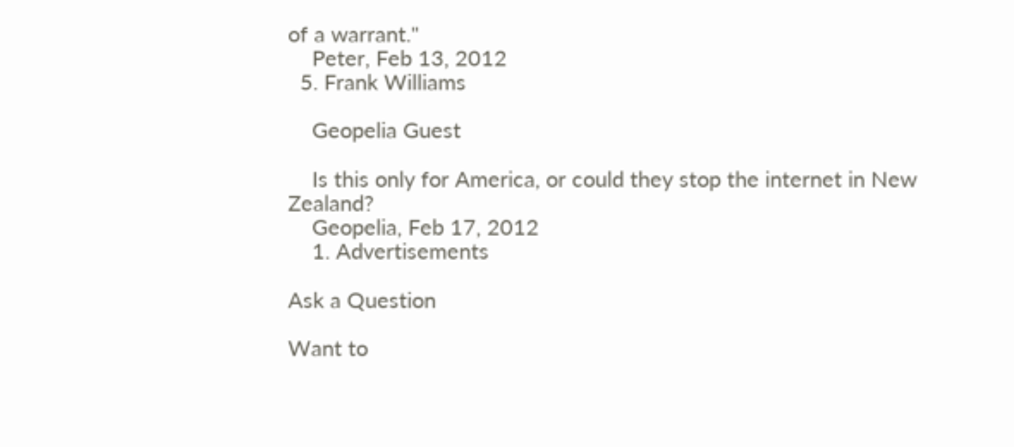of a warrant."
    Peter, Feb 13, 2012
  5. Frank Williams

    Geopelia Guest

    Is this only for America, or could they stop the internet in New Zealand?
    Geopelia, Feb 17, 2012
    1. Advertisements

Ask a Question

Want to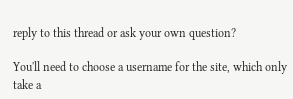reply to this thread or ask your own question?

You'll need to choose a username for the site, which only take a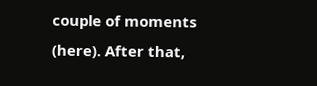couple of moments (here). After that,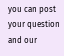you can post your question and our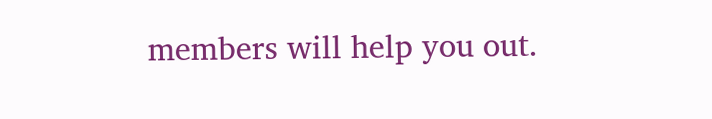members will help you out.